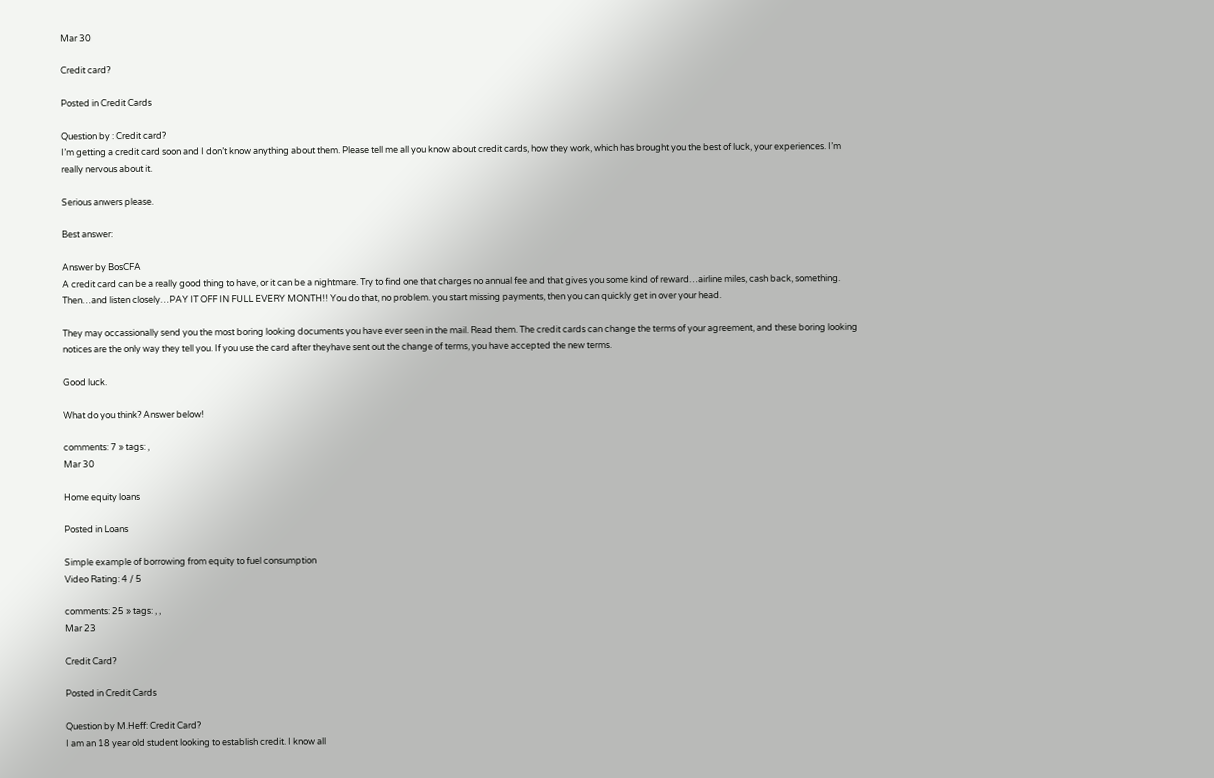Mar 30

Credit card?

Posted in Credit Cards

Question by : Credit card?
I’m getting a credit card soon and I don’t know anything about them. Please tell me all you know about credit cards, how they work, which has brought you the best of luck, your experiences. I’m really nervous about it.

Serious anwers please.

Best answer:

Answer by BosCFA
A credit card can be a really good thing to have, or it can be a nightmare. Try to find one that charges no annual fee and that gives you some kind of reward…airline miles, cash back, something. Then…and listen closely…PAY IT OFF IN FULL EVERY MONTH!! You do that, no problem. you start missing payments, then you can quickly get in over your head.

They may occassionally send you the most boring looking documents you have ever seen in the mail. Read them. The credit cards can change the terms of your agreement, and these boring looking notices are the only way they tell you. If you use the card after theyhave sent out the change of terms, you have accepted the new terms.

Good luck.

What do you think? Answer below!

comments: 7 » tags: ,
Mar 30

Home equity loans

Posted in Loans

Simple example of borrowing from equity to fuel consumption
Video Rating: 4 / 5

comments: 25 » tags: , ,
Mar 23

Credit Card?

Posted in Credit Cards

Question by M.Heff: Credit Card?
I am an 18 year old student looking to establish credit. I know all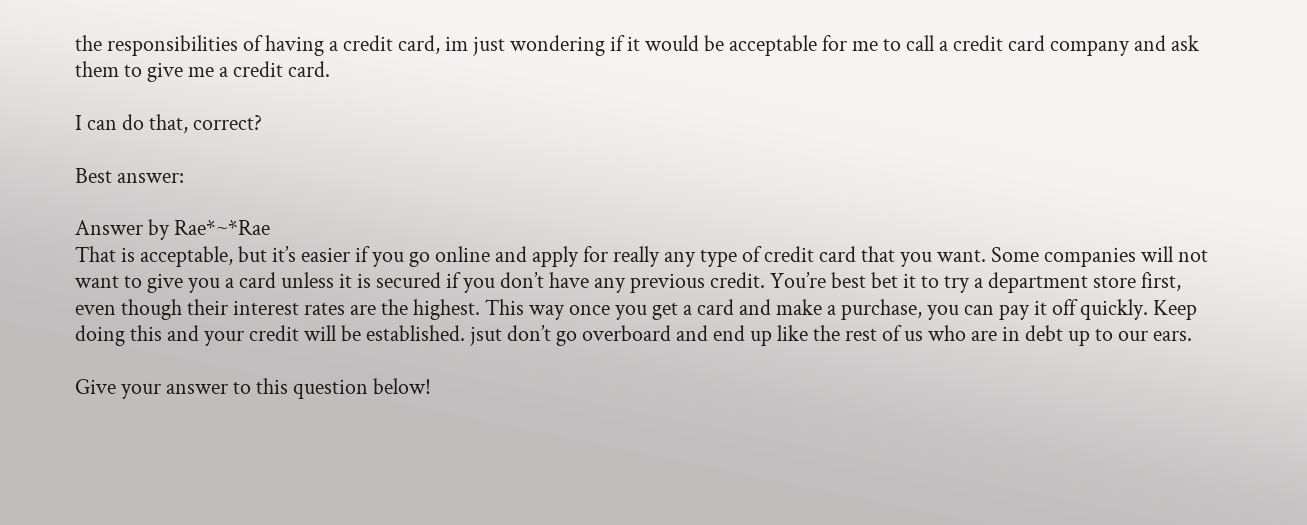the responsibilities of having a credit card, im just wondering if it would be acceptable for me to call a credit card company and ask them to give me a credit card.

I can do that, correct?

Best answer:

Answer by Rae*~*Rae
That is acceptable, but it’s easier if you go online and apply for really any type of credit card that you want. Some companies will not want to give you a card unless it is secured if you don’t have any previous credit. You’re best bet it to try a department store first, even though their interest rates are the highest. This way once you get a card and make a purchase, you can pay it off quickly. Keep doing this and your credit will be established. jsut don’t go overboard and end up like the rest of us who are in debt up to our ears.

Give your answer to this question below!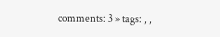comments: 3 » tags: , ,